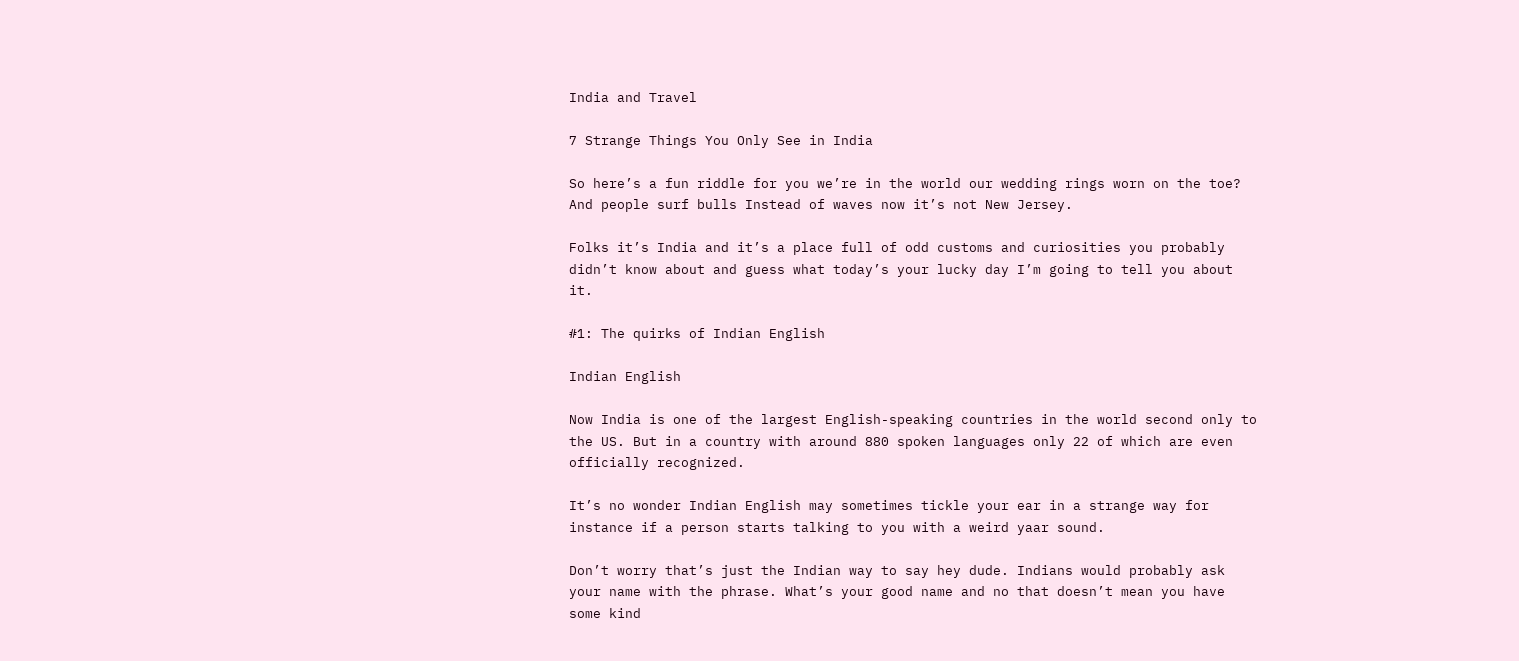India and Travel

7 Strange Things You Only See in India

So here’s a fun riddle for you we’re in the world our wedding rings worn on the toe? And people surf bulls Instead of waves now it’s not New Jersey.

Folks it’s India and it’s a place full of odd customs and curiosities you probably didn’t know about and guess what today’s your lucky day I’m going to tell you about it.

#1: The quirks of Indian English

Indian English

Now India is one of the largest English-speaking countries in the world second only to the US. But in a country with around 880 spoken languages only 22 of which are even officially recognized.

It’s no wonder Indian English may sometimes tickle your ear in a strange way for instance if a person starts talking to you with a weird yaar sound.

Don’t worry that’s just the Indian way to say hey dude. Indians would probably ask your name with the phrase. What’s your good name and no that doesn’t mean you have some kind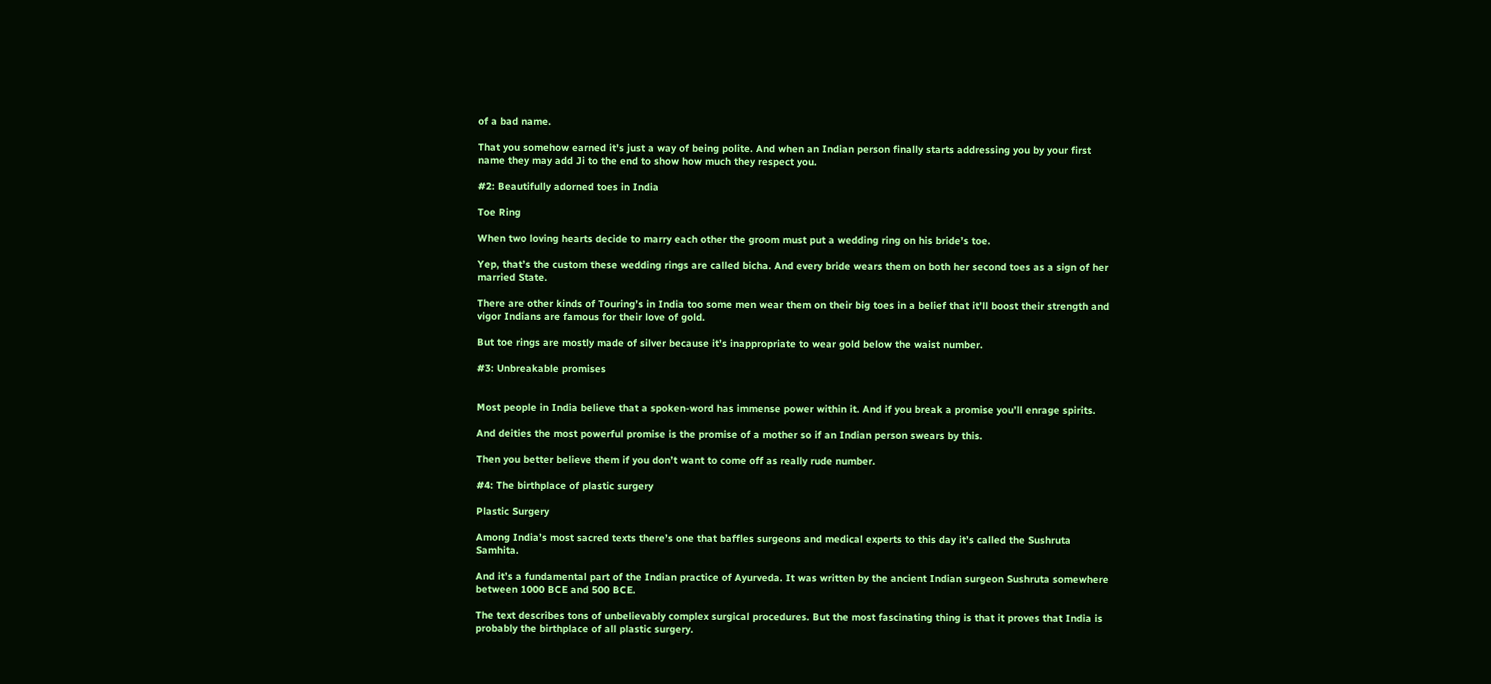of a bad name.

That you somehow earned it’s just a way of being polite. And when an Indian person finally starts addressing you by your first name they may add Ji to the end to show how much they respect you.

#2: Beautifully adorned toes in India

Toe Ring

When two loving hearts decide to marry each other the groom must put a wedding ring on his bride’s toe.

Yep, that’s the custom these wedding rings are called bicha. And every bride wears them on both her second toes as a sign of her married State.

There are other kinds of Touring’s in India too some men wear them on their big toes in a belief that it’ll boost their strength and vigor Indians are famous for their love of gold.

But toe rings are mostly made of silver because it’s inappropriate to wear gold below the waist number.

#3: Unbreakable promises


Most people in India believe that a spoken-word has immense power within it. And if you break a promise you’ll enrage spirits.

And deities the most powerful promise is the promise of a mother so if an Indian person swears by this.

Then you better believe them if you don’t want to come off as really rude number.

#4: The birthplace of plastic surgery

Plastic Surgery

Among India’s most sacred texts there’s one that baffles surgeons and medical experts to this day it’s called the Sushruta Samhita.

And it’s a fundamental part of the Indian practice of Ayurveda. It was written by the ancient Indian surgeon Sushruta somewhere between 1000 BCE and 500 BCE.

The text describes tons of unbelievably complex surgical procedures. But the most fascinating thing is that it proves that India is probably the birthplace of all plastic surgery.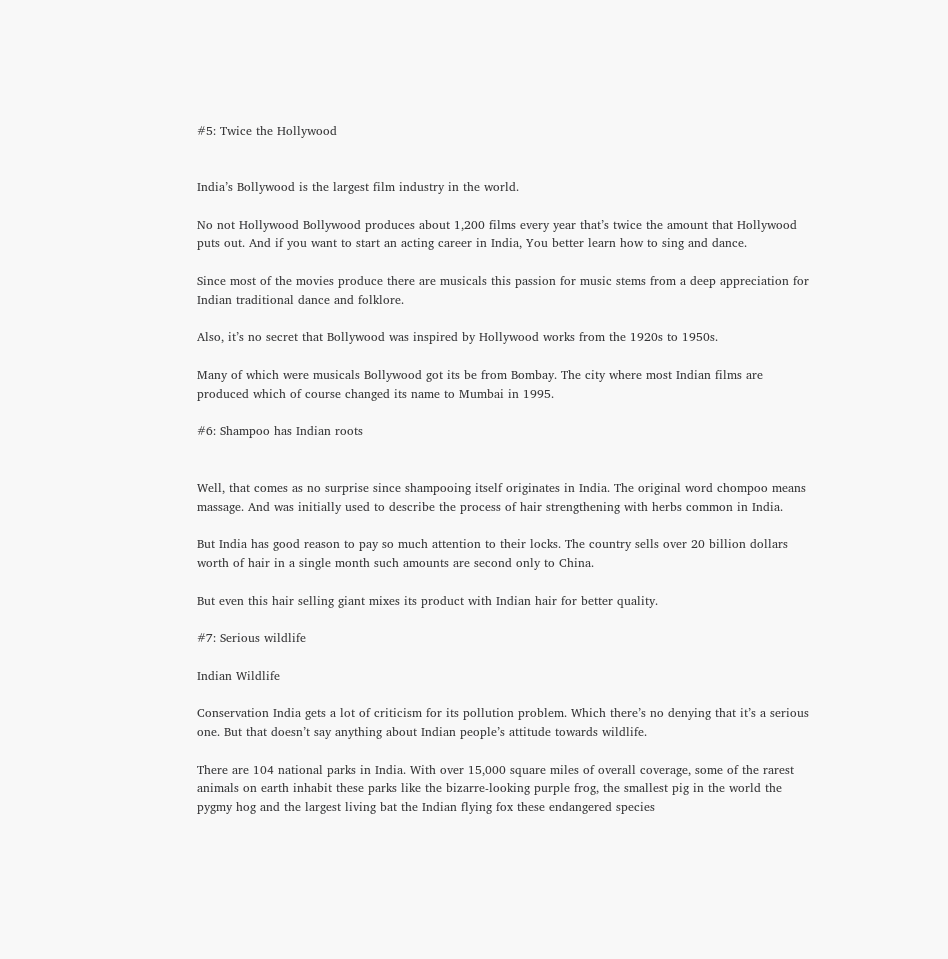#5: Twice the Hollywood


India’s Bollywood is the largest film industry in the world.

No not Hollywood Bollywood produces about 1,200 films every year that’s twice the amount that Hollywood puts out. And if you want to start an acting career in India, You better learn how to sing and dance.

Since most of the movies produce there are musicals this passion for music stems from a deep appreciation for Indian traditional dance and folklore.

Also, it’s no secret that Bollywood was inspired by Hollywood works from the 1920s to 1950s.

Many of which were musicals Bollywood got its be from Bombay. The city where most Indian films are produced which of course changed its name to Mumbai in 1995.

#6: Shampoo has Indian roots


Well, that comes as no surprise since shampooing itself originates in India. The original word chompoo means massage. And was initially used to describe the process of hair strengthening with herbs common in India.

But India has good reason to pay so much attention to their locks. The country sells over 20 billion dollars worth of hair in a single month such amounts are second only to China.

But even this hair selling giant mixes its product with Indian hair for better quality.

#7: Serious wildlife

Indian Wildlife

Conservation India gets a lot of criticism for its pollution problem. Which there’s no denying that it’s a serious one. But that doesn’t say anything about Indian people’s attitude towards wildlife.

There are 104 national parks in India. With over 15,000 square miles of overall coverage, some of the rarest animals on earth inhabit these parks like the bizarre-looking purple frog, the smallest pig in the world the pygmy hog and the largest living bat the Indian flying fox these endangered species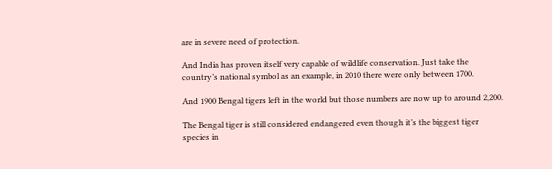are in severe need of protection.

And India has proven itself very capable of wildlife conservation. Just take the country’s national symbol as an example, in 2010 there were only between 1700.

And 1900 Bengal tigers left in the world but those numbers are now up to around 2,200.

The Bengal tiger is still considered endangered even though it’s the biggest tiger species in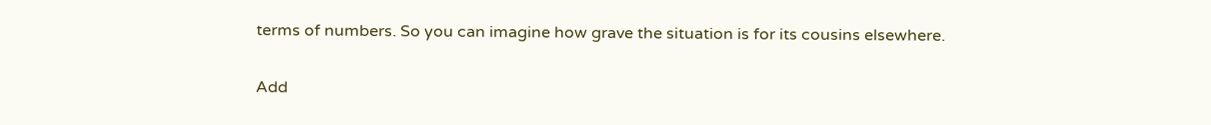terms of numbers. So you can imagine how grave the situation is for its cousins elsewhere.

Add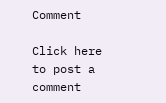Comment

Click here to post a comment